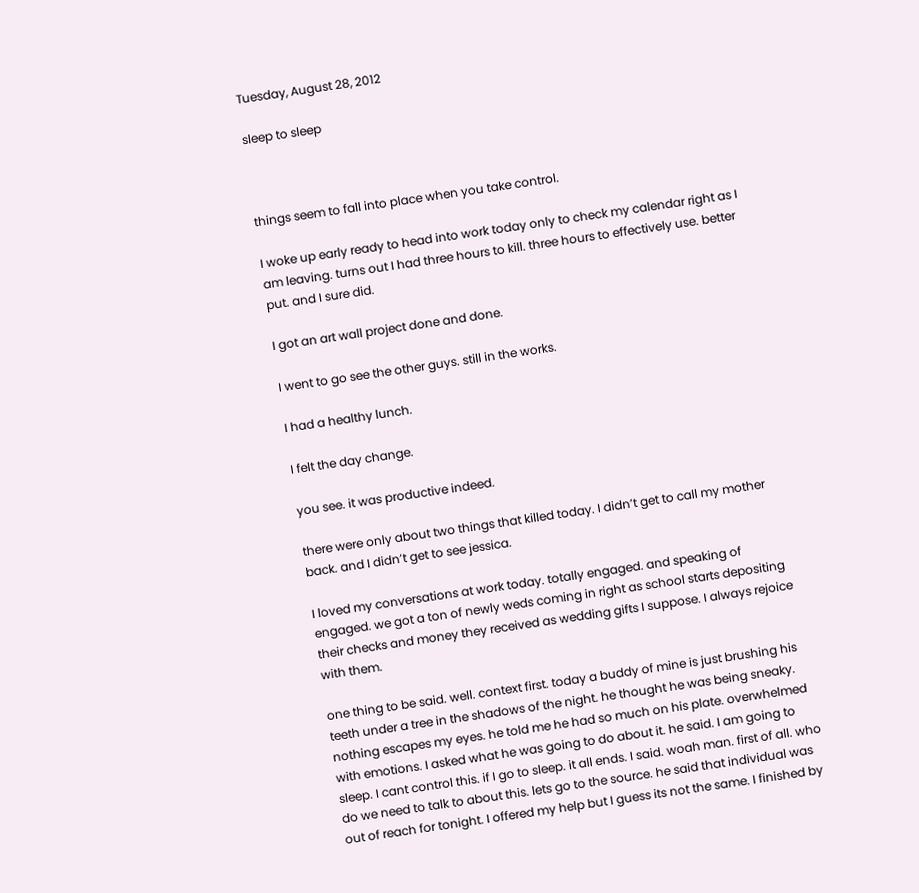Tuesday, August 28, 2012

sleep to sleep



things seem to fall into place when you take control.

I woke up early ready to head into work today only to check my calendar right as I am leaving. turns out I had three hours to kill. three hours to effectively use. better put. and I sure did.

I got an art wall project done and done.

I went to go see the other guys. still in the works.

I had a healthy lunch.

I felt the day change.

you see. it was productive indeed.

there were only about two things that killed today. I didn’t get to call my mother back. and I didn’t get to see jessica.

I loved my conversations at work today. totally engaged. and speaking of engaged. we got a ton of newly weds coming in right as school starts depositing their checks and money they received as wedding gifts I suppose. I always rejoice with them.

one thing to be said. well. context first. today a buddy of mine is just brushing his teeth under a tree in the shadows of the night. he thought he was being sneaky. nothing escapes my eyes. he told me he had so much on his plate. overwhelmed with emotions. I asked what he was going to do about it. he said. I am going to sleep. I cant control this. if I go to sleep. it all ends. I said. woah man. first of all. who do we need to talk to about this. lets go to the source. he said that individual was out of reach for tonight. I offered my help but I guess its not the same. I finished by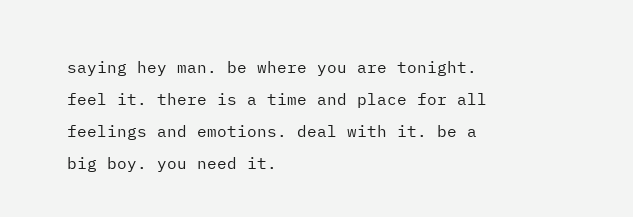saying hey man. be where you are tonight. feel it. there is a time and place for all feelings and emotions. deal with it. be a big boy. you need it.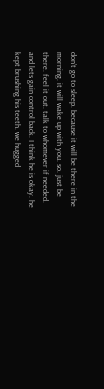don’t go to sleep. because it will be there in the morning. it will wake up with you. so. just be there. feel it out. talk to whomever if needed. and lets gain control back. I think he is okay. he kept brushing his teeth. we hugged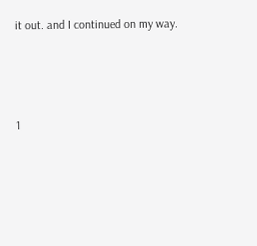it out. and I continued on my way.




1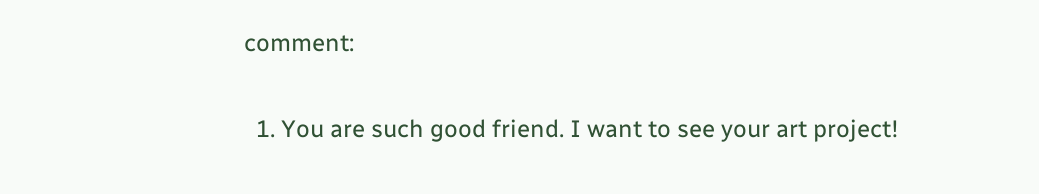comment:

  1. You are such good friend. I want to see your art project!